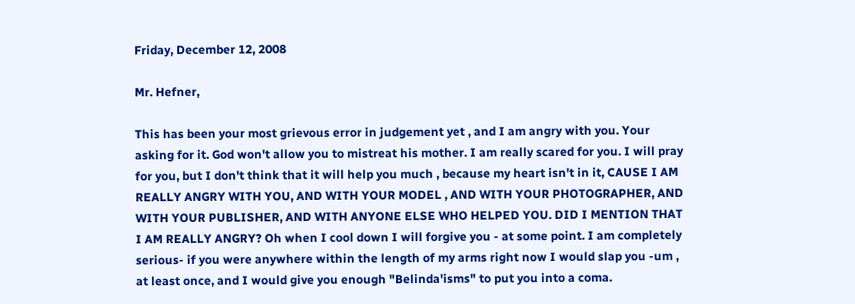Friday, December 12, 2008

Mr. Hefner,

This has been your most grievous error in judgement yet , and I am angry with you. Your asking for it. God won't allow you to mistreat his mother. I am really scared for you. I will pray for you, but I don't think that it will help you much , because my heart isn't in it, CAUSE I AM REALLY ANGRY WITH YOU, AND WITH YOUR MODEL , AND WITH YOUR PHOTOGRAPHER, AND WITH YOUR PUBLISHER, AND WITH ANYONE ELSE WHO HELPED YOU. DID I MENTION THAT I AM REALLY ANGRY? Oh when I cool down I will forgive you - at some point. I am completely serious- if you were anywhere within the length of my arms right now I would slap you -um , at least once, and I would give you enough "Belinda'isms" to put you into a coma.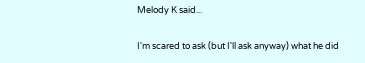Melody K said...

I'm scared to ask (but I'll ask anyway) what he did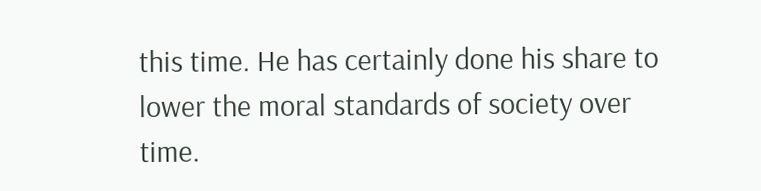this time. He has certainly done his share to lower the moral standards of society over time.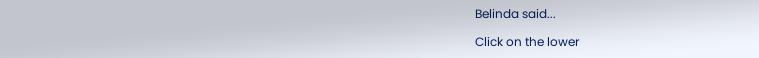Belinda said...

Click on the lower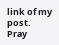link of my post. Pray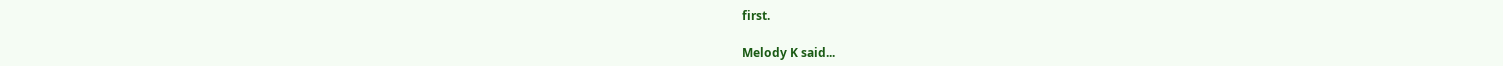first.

Melody K said...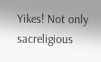Yikes! Not only sacreligious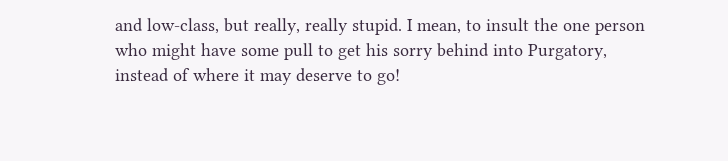and low-class, but really, really stupid. I mean, to insult the one person who might have some pull to get his sorry behind into Purgatory, instead of where it may deserve to go!